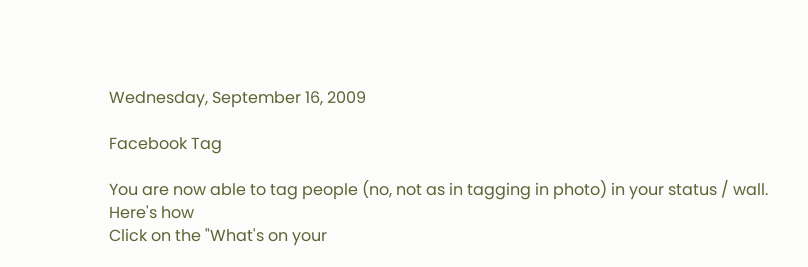Wednesday, September 16, 2009

Facebook Tag

You are now able to tag people (no, not as in tagging in photo) in your status / wall.
Here's how
Click on the "What's on your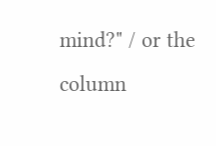mind?" / or the column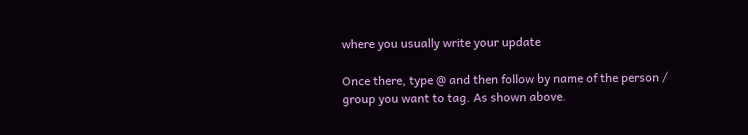where you usually write your update

Once there, type @ and then follow by name of the person / group you want to tag. As shown above.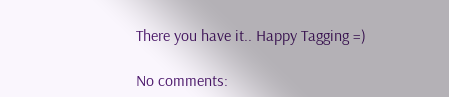There you have it.. Happy Tagging =)

No comments: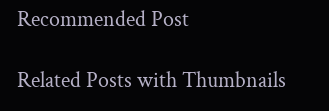Recommended Post

Related Posts with Thumbnails